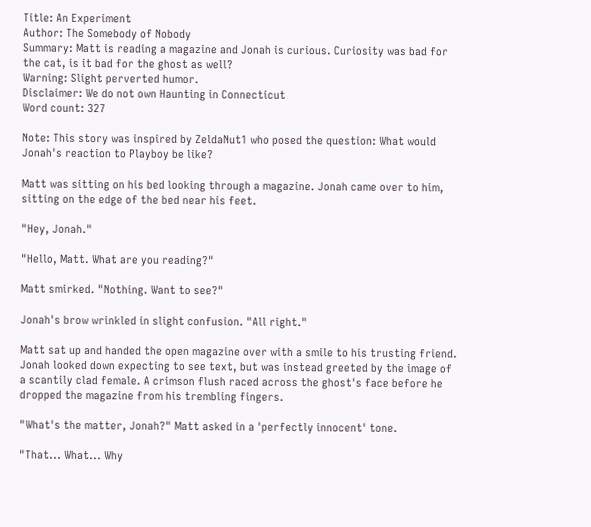Title: An Experiment
Author: The Somebody of Nobody
Summary: Matt is reading a magazine and Jonah is curious. Curiosity was bad for the cat, is it bad for the ghost as well?
Warning: Slight perverted humor.
Disclaimer: We do not own Haunting in Connecticut
Word count: 327

Note: This story was inspired by ZeldaNut1 who posed the question: What would Jonah's reaction to Playboy be like?

Matt was sitting on his bed looking through a magazine. Jonah came over to him, sitting on the edge of the bed near his feet.

"Hey, Jonah."

"Hello, Matt. What are you reading?"

Matt smirked. "Nothing. Want to see?"

Jonah's brow wrinkled in slight confusion. "All right."

Matt sat up and handed the open magazine over with a smile to his trusting friend. Jonah looked down expecting to see text, but was instead greeted by the image of a scantily clad female. A crimson flush raced across the ghost's face before he dropped the magazine from his trembling fingers.

"What's the matter, Jonah?" Matt asked in a 'perfectly innocent' tone.

"That... What... Why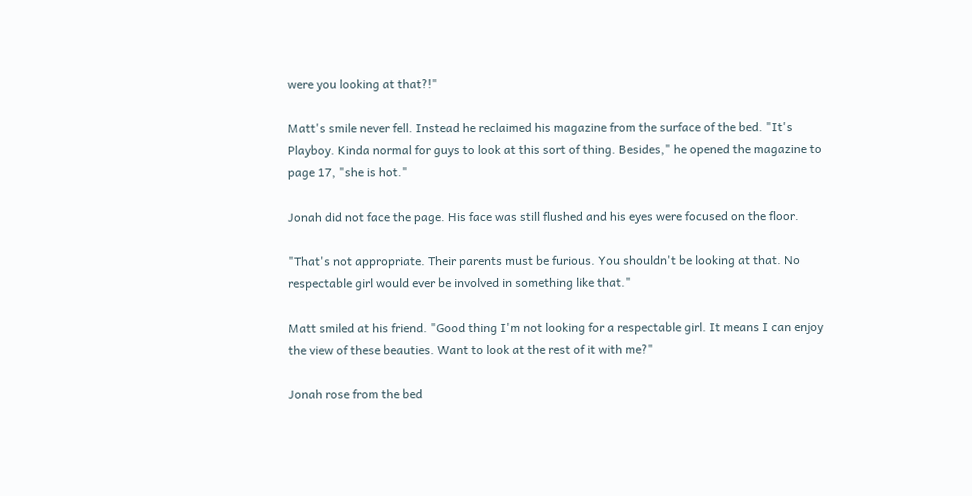were you looking at that?!"

Matt's smile never fell. Instead he reclaimed his magazine from the surface of the bed. "It's Playboy. Kinda normal for guys to look at this sort of thing. Besides," he opened the magazine to page 17, "she is hot."

Jonah did not face the page. His face was still flushed and his eyes were focused on the floor.

"That's not appropriate. Their parents must be furious. You shouldn't be looking at that. No respectable girl would ever be involved in something like that."

Matt smiled at his friend. "Good thing I'm not looking for a respectable girl. It means I can enjoy the view of these beauties. Want to look at the rest of it with me?"

Jonah rose from the bed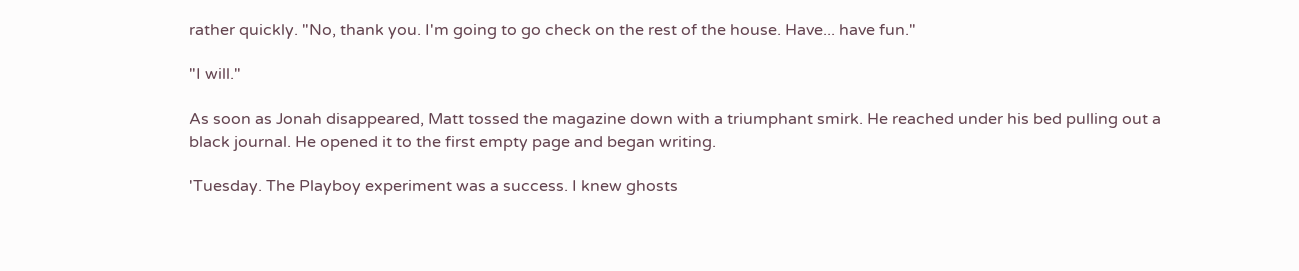rather quickly. "No, thank you. I'm going to go check on the rest of the house. Have... have fun."

"I will."

As soon as Jonah disappeared, Matt tossed the magazine down with a triumphant smirk. He reached under his bed pulling out a black journal. He opened it to the first empty page and began writing.

'Tuesday. The Playboy experiment was a success. I knew ghosts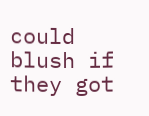could blush if they got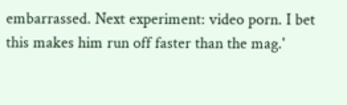embarrassed. Next experiment: video porn. I bet this makes him run off faster than the mag.'